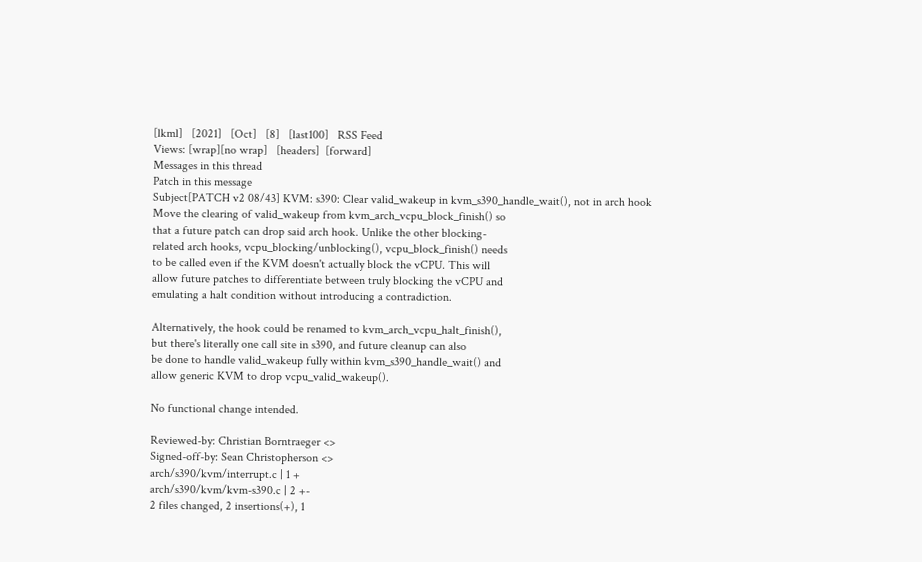[lkml]   [2021]   [Oct]   [8]   [last100]   RSS Feed
Views: [wrap][no wrap]   [headers]  [forward]
Messages in this thread
Patch in this message
Subject[PATCH v2 08/43] KVM: s390: Clear valid_wakeup in kvm_s390_handle_wait(), not in arch hook
Move the clearing of valid_wakeup from kvm_arch_vcpu_block_finish() so
that a future patch can drop said arch hook. Unlike the other blocking-
related arch hooks, vcpu_blocking/unblocking(), vcpu_block_finish() needs
to be called even if the KVM doesn't actually block the vCPU. This will
allow future patches to differentiate between truly blocking the vCPU and
emulating a halt condition without introducing a contradiction.

Alternatively, the hook could be renamed to kvm_arch_vcpu_halt_finish(),
but there's literally one call site in s390, and future cleanup can also
be done to handle valid_wakeup fully within kvm_s390_handle_wait() and
allow generic KVM to drop vcpu_valid_wakeup().

No functional change intended.

Reviewed-by: Christian Borntraeger <>
Signed-off-by: Sean Christopherson <>
arch/s390/kvm/interrupt.c | 1 +
arch/s390/kvm/kvm-s390.c | 2 +-
2 files changed, 2 insertions(+), 1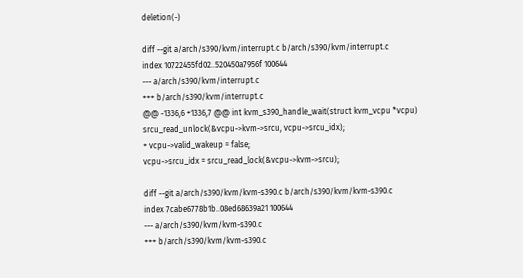deletion(-)

diff --git a/arch/s390/kvm/interrupt.c b/arch/s390/kvm/interrupt.c
index 10722455fd02..520450a7956f 100644
--- a/arch/s390/kvm/interrupt.c
+++ b/arch/s390/kvm/interrupt.c
@@ -1336,6 +1336,7 @@ int kvm_s390_handle_wait(struct kvm_vcpu *vcpu)
srcu_read_unlock(&vcpu->kvm->srcu, vcpu->srcu_idx);
+ vcpu->valid_wakeup = false;
vcpu->srcu_idx = srcu_read_lock(&vcpu->kvm->srcu);

diff --git a/arch/s390/kvm/kvm-s390.c b/arch/s390/kvm/kvm-s390.c
index 7cabe6778b1b..08ed68639a21 100644
--- a/arch/s390/kvm/kvm-s390.c
+++ b/arch/s390/kvm/kvm-s390.c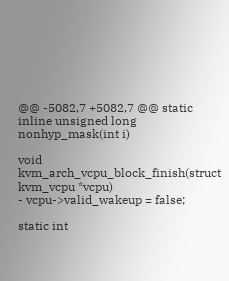@@ -5082,7 +5082,7 @@ static inline unsigned long nonhyp_mask(int i)

void kvm_arch_vcpu_block_finish(struct kvm_vcpu *vcpu)
- vcpu->valid_wakeup = false;

static int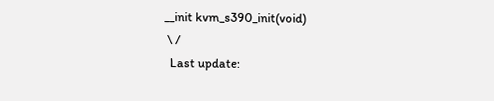__init kvm_s390_init(void)
 \ /
  Last update: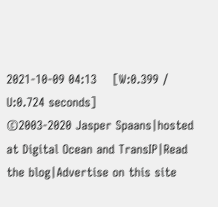2021-10-09 04:13    [W:0.399 / U:0.724 seconds]
©2003-2020 Jasper Spaans|hosted at Digital Ocean and TransIP|Read the blog|Advertise on this site